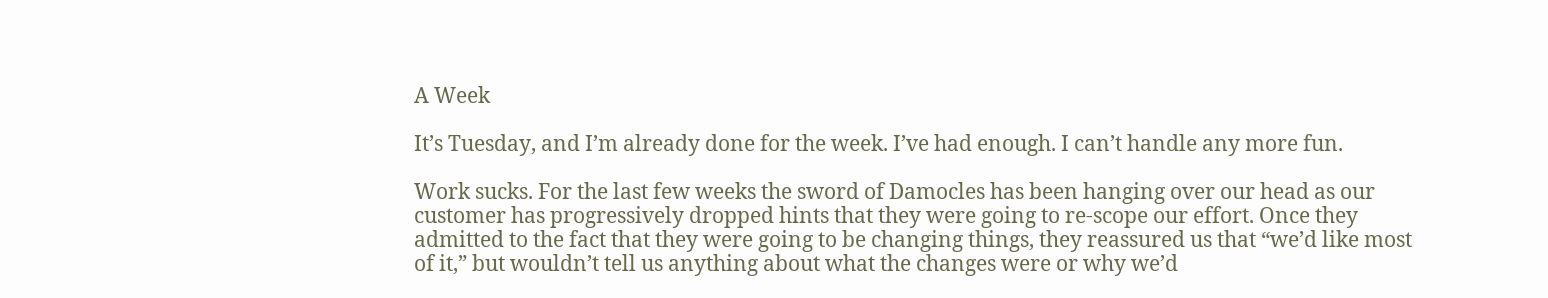A Week

It’s Tuesday, and I’m already done for the week. I’ve had enough. I can’t handle any more fun.

Work sucks. For the last few weeks the sword of Damocles has been hanging over our head as our customer has progressively dropped hints that they were going to re-scope our effort. Once they admitted to the fact that they were going to be changing things, they reassured us that “we’d like most of it,” but wouldn’t tell us anything about what the changes were or why we’d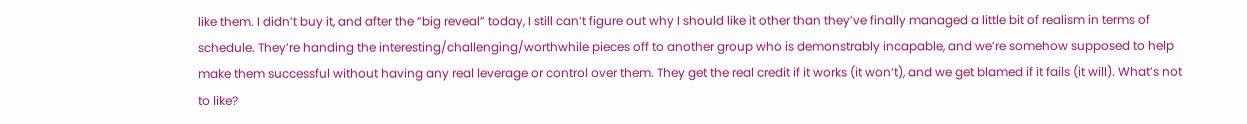like them. I didn’t buy it, and after the “big reveal” today, I still can’t figure out why I should like it other than they’ve finally managed a little bit of realism in terms of schedule. They’re handing the interesting/challenging/worthwhile pieces off to another group who is demonstrably incapable, and we’re somehow supposed to help make them successful without having any real leverage or control over them. They get the real credit if it works (it won’t), and we get blamed if it fails (it will). What’s not to like?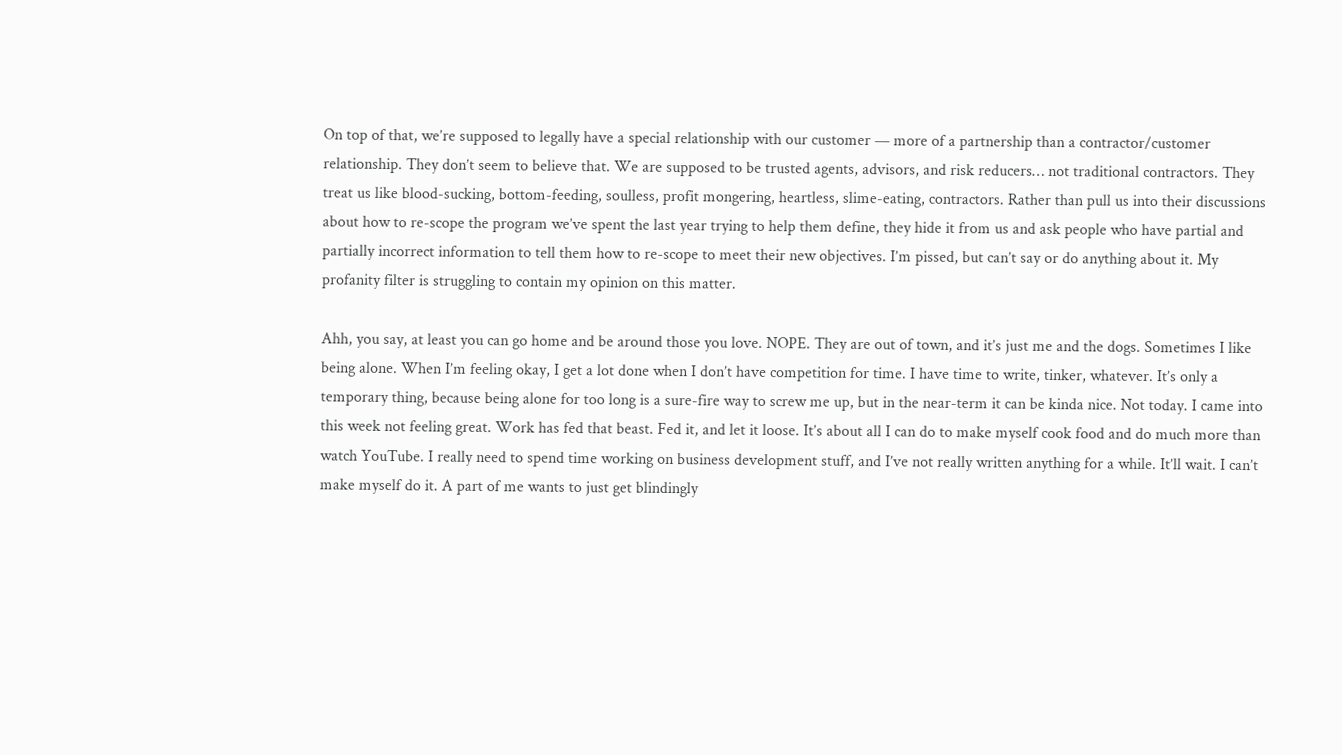On top of that, we’re supposed to legally have a special relationship with our customer — more of a partnership than a contractor/customer relationship. They don’t seem to believe that. We are supposed to be trusted agents, advisors, and risk reducers… not traditional contractors. They treat us like blood-sucking, bottom-feeding, soulless, profit mongering, heartless, slime-eating, contractors. Rather than pull us into their discussions about how to re-scope the program we’ve spent the last year trying to help them define, they hide it from us and ask people who have partial and partially incorrect information to tell them how to re-scope to meet their new objectives. I’m pissed, but can’t say or do anything about it. My profanity filter is struggling to contain my opinion on this matter.

Ahh, you say, at least you can go home and be around those you love. NOPE. They are out of town, and it’s just me and the dogs. Sometimes I like being alone. When I’m feeling okay, I get a lot done when I don’t have competition for time. I have time to write, tinker, whatever. It’s only a temporary thing, because being alone for too long is a sure-fire way to screw me up, but in the near-term it can be kinda nice. Not today. I came into this week not feeling great. Work has fed that beast. Fed it, and let it loose. It’s about all I can do to make myself cook food and do much more than watch YouTube. I really need to spend time working on business development stuff, and I’ve not really written anything for a while. It’ll wait. I can’t make myself do it. A part of me wants to just get blindingly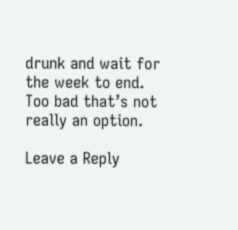drunk and wait for the week to end. Too bad that’s not really an option.

Leave a Reply